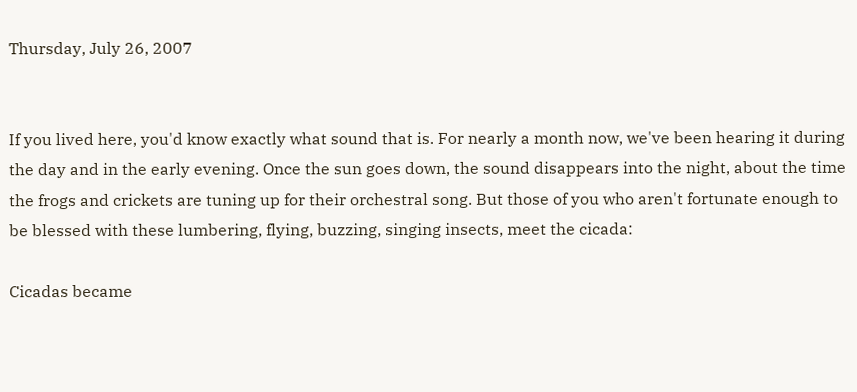Thursday, July 26, 2007


If you lived here, you'd know exactly what sound that is. For nearly a month now, we've been hearing it during the day and in the early evening. Once the sun goes down, the sound disappears into the night, about the time the frogs and crickets are tuning up for their orchestral song. But those of you who aren't fortunate enough to be blessed with these lumbering, flying, buzzing, singing insects, meet the cicada:

Cicadas became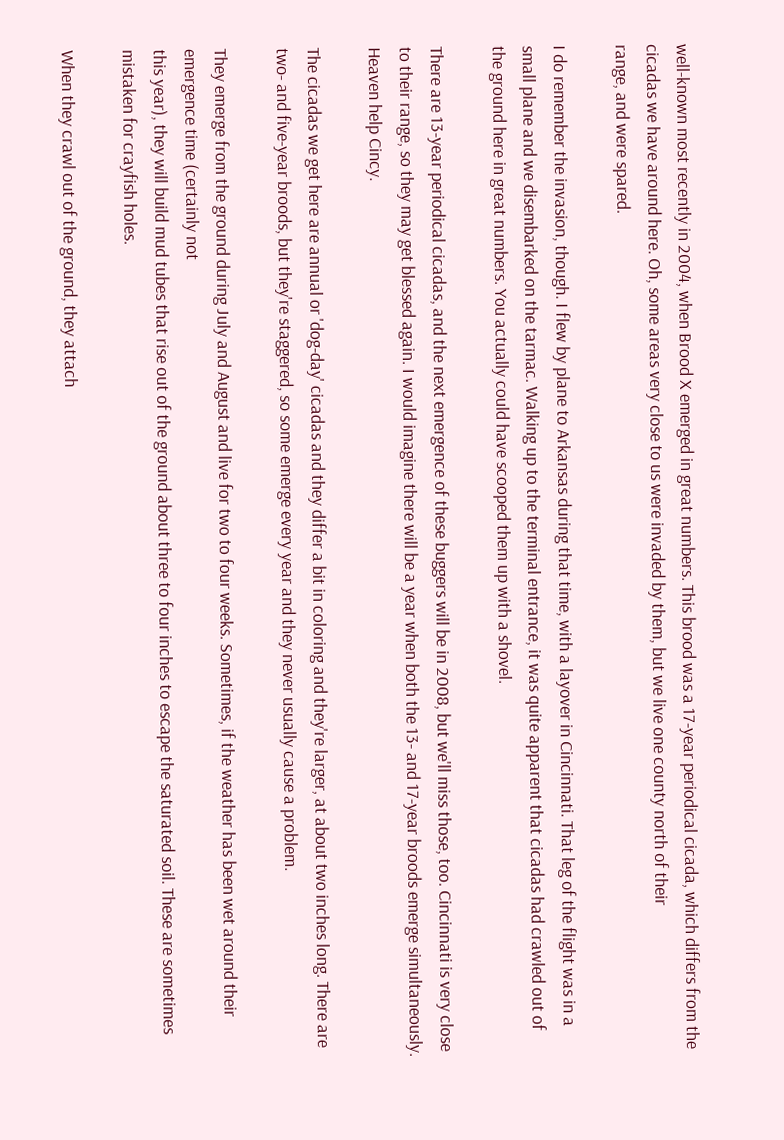well-known most recently in 2004, when Brood X emerged in great numbers. This brood was a 17-year periodical cicada, which differs from the cicadas we have around here. Oh, some areas very close to us were invaded by them, but we live one county north of their
range, and were spared.

I do remember the invasion, though. I flew by plane to Arkansas during that time, with a layover in Cincinnati. That leg of the flight was in a small plane and we disembarked on the tarmac. Walking up to the terminal entrance, it was quite apparent that cicadas had crawled out of the ground here in great numbers. You actually could have scooped them up with a shovel.

There are 13-year periodical cicadas, and the next emergence of these buggers will be in 2008, but we'll miss those, too. Cincinnati is very close to their range, so they may get blessed again. I would imagine there will be a year when both the 13- and 17-year broods emerge simultaneously. Heaven help Cincy.

The cicadas we get here are annual or 'dog-day' cicadas and they differ a bit in coloring and they're larger, at about two inches long. There are two- and five-year broods, but they're staggered, so some emerge every year and they never usually cause a problem.

They emerge from the ground during July and August and live for two to four weeks. Sometimes, if the weather has been wet around their emergence time (certainly not
this year), they will build mud tubes that rise out of the ground about three to four inches to escape the saturated soil. These are sometimes mistaken for crayfish holes.

When they crawl out of the ground, they attach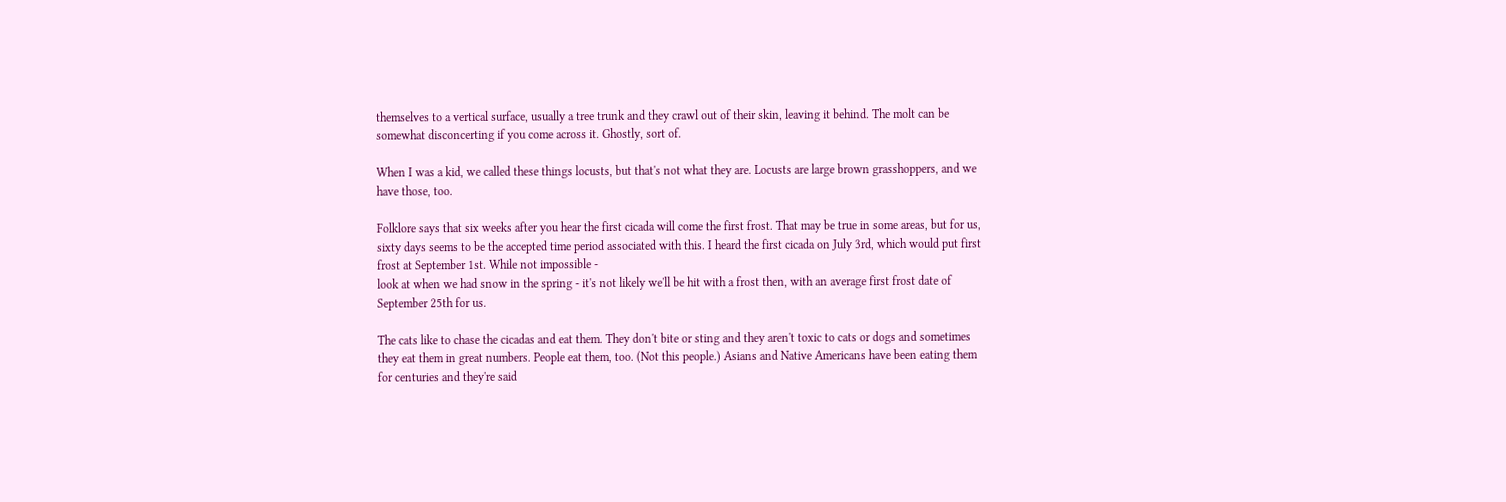themselves to a vertical surface, usually a tree trunk and they crawl out of their skin, leaving it behind. The molt can be somewhat disconcerting if you come across it. Ghostly, sort of.

When I was a kid, we called these things locusts, but that's not what they are. Locusts are large brown grasshoppers, and we have those, too.

Folklore says that six weeks after you hear the first cicada will come the first frost. That may be true in some areas, but for us, sixty days seems to be the accepted time period associated with this. I heard the first cicada on July 3rd, which would put first frost at September 1st. While not impossible -
look at when we had snow in the spring - it's not likely we'll be hit with a frost then, with an average first frost date of September 25th for us.

The cats like to chase the cicadas and eat them. They don't bite or sting and they aren't toxic to cats or dogs and sometimes they eat them in great numbers. People eat them, too. (Not this people.) Asians and Native Americans have been eating them for centuries and they're said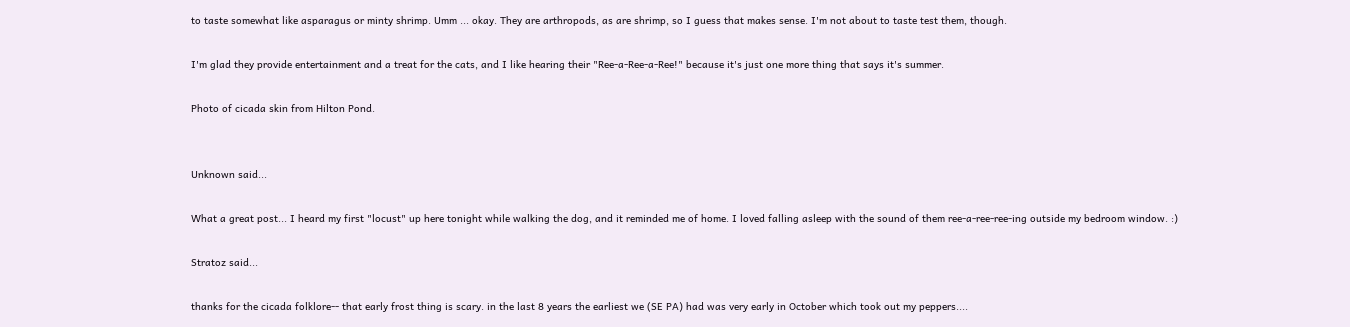to taste somewhat like asparagus or minty shrimp. Umm ... okay. They are arthropods, as are shrimp, so I guess that makes sense. I'm not about to taste test them, though.

I'm glad they provide entertainment and a treat for the cats, and I like hearing their "Ree-a-Ree-a-Ree!" because it's just one more thing that says it's summer.

Photo of cicada skin from Hilton Pond.


Unknown said...

What a great post... I heard my first "locust" up here tonight while walking the dog, and it reminded me of home. I loved falling asleep with the sound of them ree-a-ree-ree-ing outside my bedroom window. :)

Stratoz said...

thanks for the cicada folklore-- that early frost thing is scary. in the last 8 years the earliest we (SE PA) had was very early in October which took out my peppers....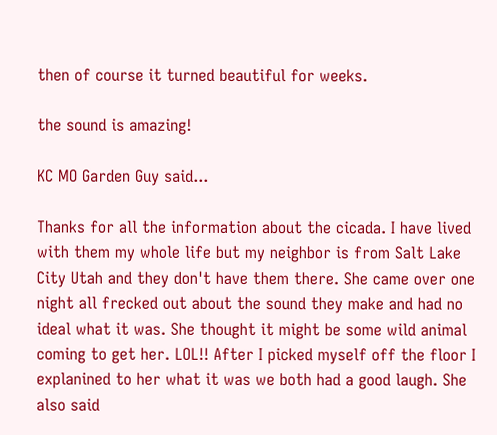then of course it turned beautiful for weeks.

the sound is amazing!

KC MO Garden Guy said...

Thanks for all the information about the cicada. I have lived with them my whole life but my neighbor is from Salt Lake City Utah and they don't have them there. She came over one night all frecked out about the sound they make and had no ideal what it was. She thought it might be some wild animal coming to get her. LOL!! After I picked myself off the floor I explanined to her what it was we both had a good laugh. She also said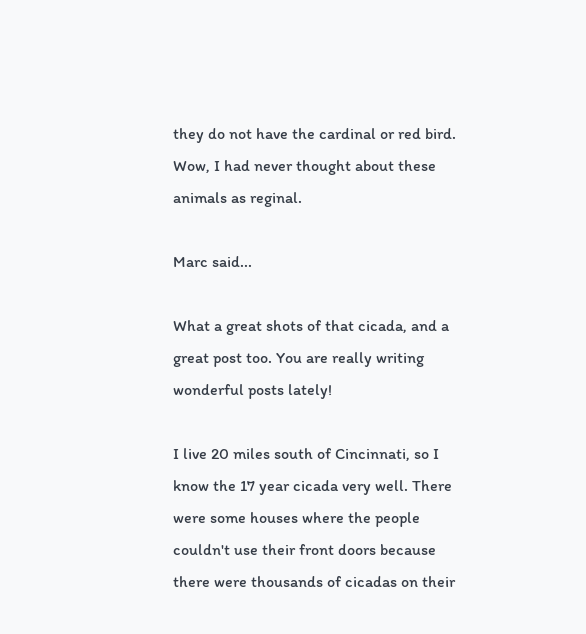they do not have the cardinal or red bird. Wow, I had never thought about these animals as reginal.

Marc said...

What a great shots of that cicada, and a great post too. You are really writing wonderful posts lately!

I live 20 miles south of Cincinnati, so I know the 17 year cicada very well. There were some houses where the people couldn't use their front doors because there were thousands of cicadas on their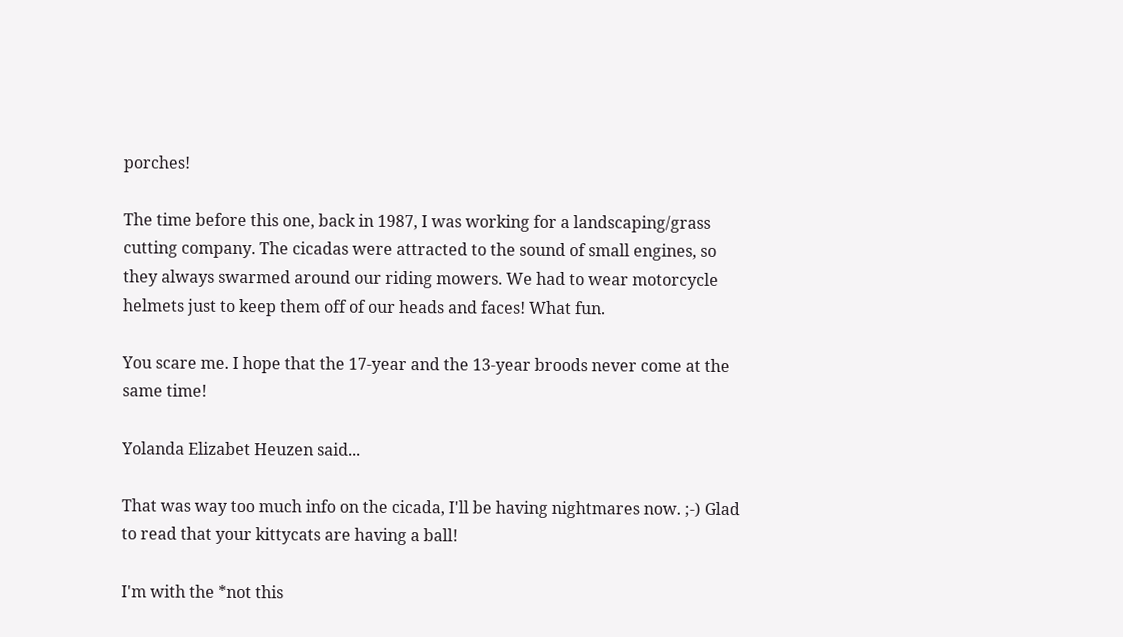porches!

The time before this one, back in 1987, I was working for a landscaping/grass cutting company. The cicadas were attracted to the sound of small engines, so they always swarmed around our riding mowers. We had to wear motorcycle helmets just to keep them off of our heads and faces! What fun.

You scare me. I hope that the 17-year and the 13-year broods never come at the same time!

Yolanda Elizabet Heuzen said...

That was way too much info on the cicada, I'll be having nightmares now. ;-) Glad to read that your kittycats are having a ball!

I'm with the *not this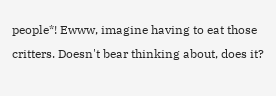people*! Ewww, imagine having to eat those critters. Doesn't bear thinking about, does it?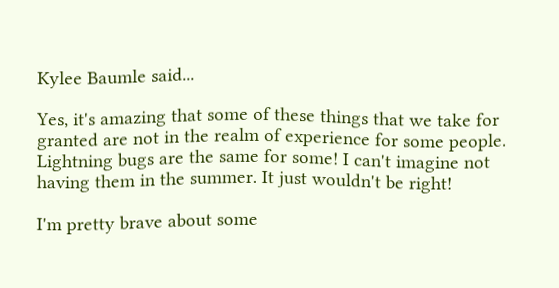Kylee Baumle said...

Yes, it's amazing that some of these things that we take for granted are not in the realm of experience for some people. Lightning bugs are the same for some! I can't imagine not having them in the summer. It just wouldn't be right!

I'm pretty brave about some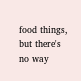food things, but there's no way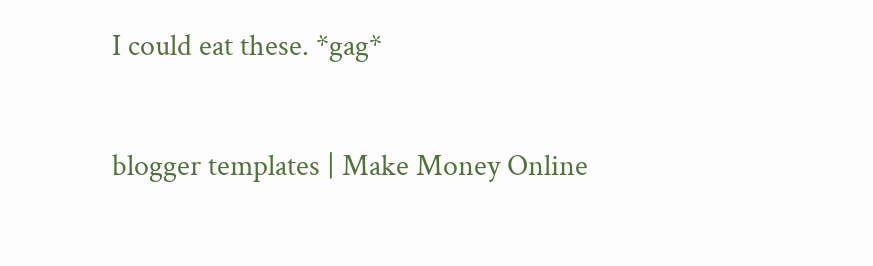I could eat these. *gag*

blogger templates | Make Money Online